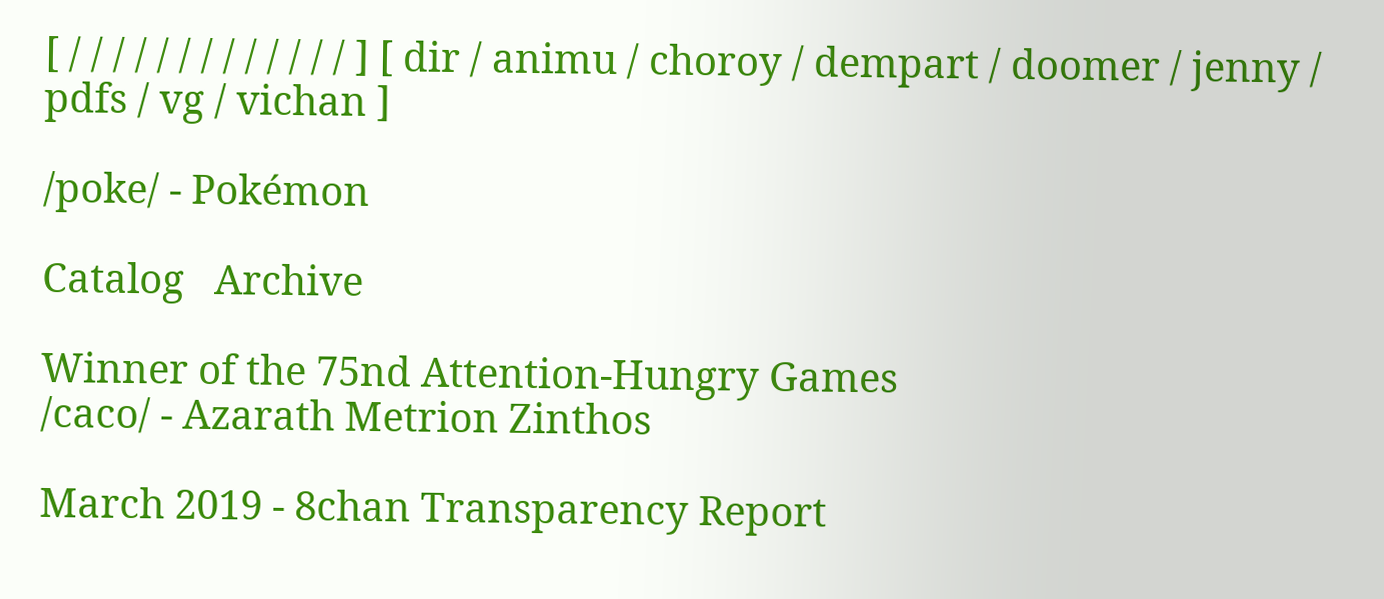[ / / / / / / / / / / / / / ] [ dir / animu / choroy / dempart / doomer / jenny / pdfs / vg / vichan ]

/poke/ - Pokémon

Catalog   Archive

Winner of the 75nd Attention-Hungry Games
/caco/ - Azarath Metrion Zinthos

March 2019 - 8chan Transparency Report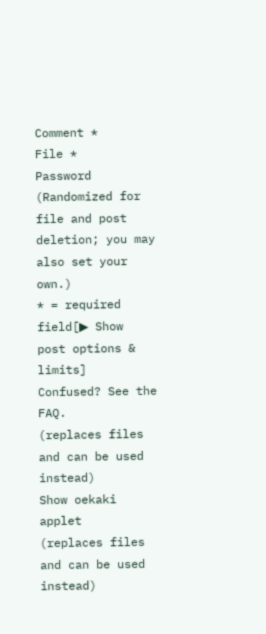Comment *
File *
Password (Randomized for file and post deletion; you may also set your own.)
* = required field[▶ Show post options & limits]
Confused? See the FAQ.
(replaces files and can be used instead)
Show oekaki applet
(replaces files and can be used instead)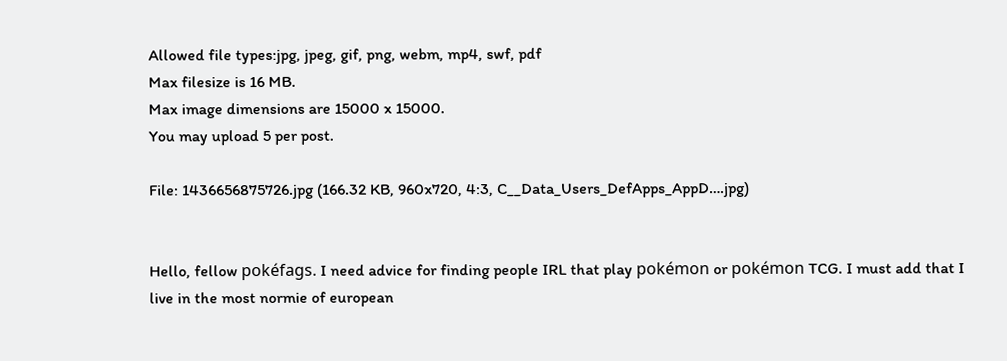Allowed file types:jpg, jpeg, gif, png, webm, mp4, swf, pdf
Max filesize is 16 MB.
Max image dimensions are 15000 x 15000.
You may upload 5 per post.

File: 1436656875726.jpg (166.32 KB, 960x720, 4:3, C__Data_Users_DefApps_AppD….jpg)


Hello, fellow pokéfags. I need advice for finding people IRL that play pokémon or pokémon TCG. I must add that I live in the most normie of european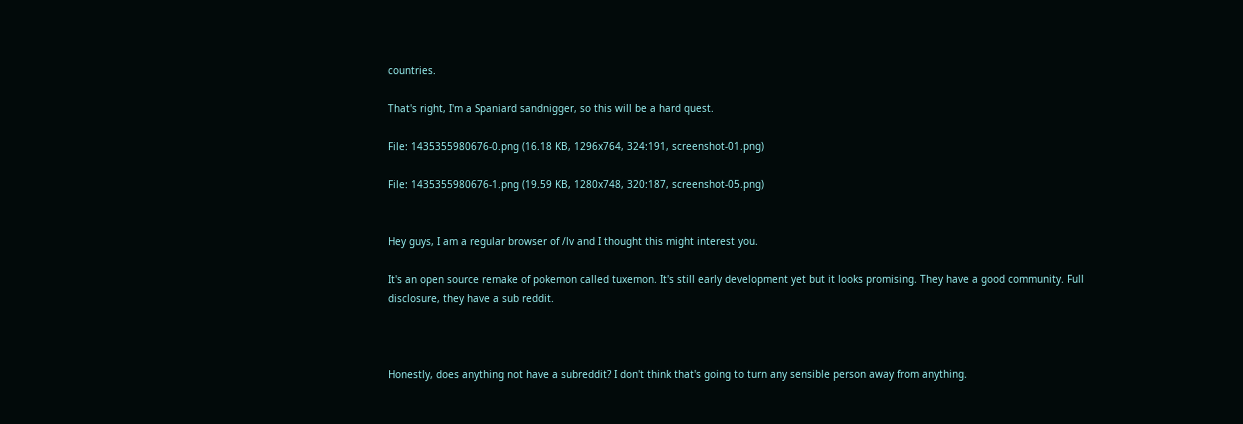countries.

That's right, I'm a Spaniard sandnigger, so this will be a hard quest.

File: 1435355980676-0.png (16.18 KB, 1296x764, 324:191, screenshot-01.png)

File: 1435355980676-1.png (19.59 KB, 1280x748, 320:187, screenshot-05.png)


Hey guys, I am a regular browser of /lv and I thought this might interest you.

It's an open source remake of pokemon called tuxemon. It's still early development yet but it looks promising. They have a good community. Full disclosure, they have a sub reddit.



Honestly, does anything not have a subreddit? I don't think that's going to turn any sensible person away from anything.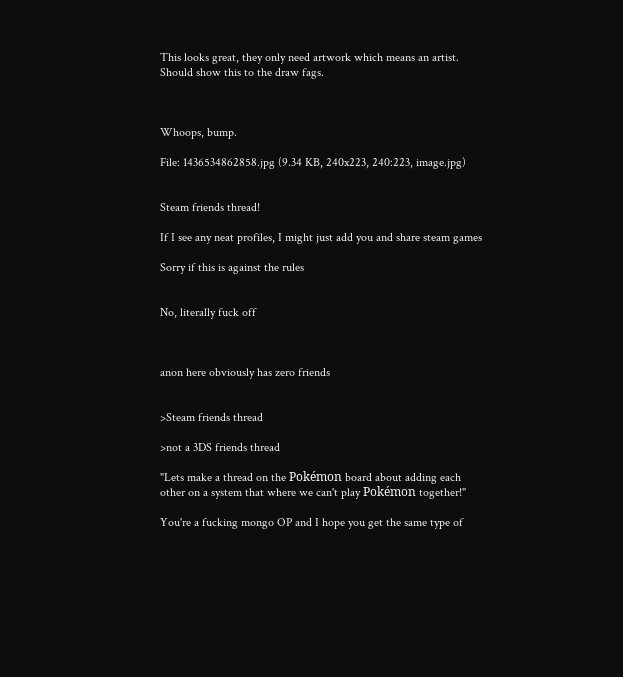This looks great, they only need artwork which means an artist. Should show this to the draw fags.



Whoops, bump.

File: 1436534862858.jpg (9.34 KB, 240x223, 240:223, image.jpg)


Steam friends thread!

If I see any neat profiles, I might just add you and share steam games

Sorry if this is against the rules


No, literally fuck off



anon here obviously has zero friends


>Steam friends thread

>not a 3DS friends thread

"Lets make a thread on the Pokémon board about adding each other on a system that where we can't play Pokémon together!"

You're a fucking mongo OP and I hope you get the same type of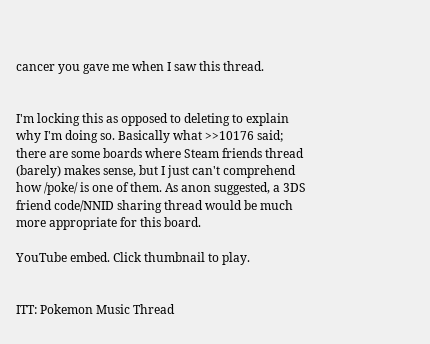cancer you gave me when I saw this thread.


I'm locking this as opposed to deleting to explain why I'm doing so. Basically what >>10176 said; there are some boards where Steam friends thread (barely) makes sense, but I just can't comprehend how /poke/ is one of them. As anon suggested, a 3DS friend code/NNID sharing thread would be much more appropriate for this board.

YouTube embed. Click thumbnail to play.


ITT: Pokemon Music Thread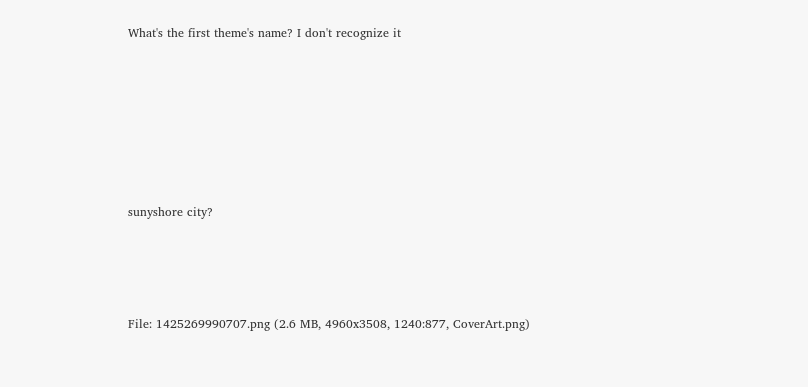What's the first theme's name? I don't recognize it







sunyshore city?




File: 1425269990707.png (2.6 MB, 4960x3508, 1240:877, CoverArt.png)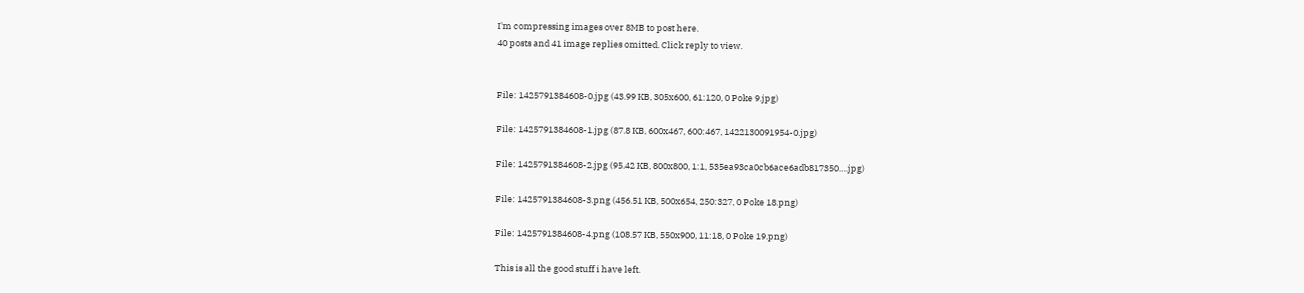I'm compressing images over 8MB to post here.
40 posts and 41 image replies omitted. Click reply to view.


File: 1425791384608-0.jpg (43.99 KB, 305x600, 61:120, 0 Poke 9.jpg)

File: 1425791384608-1.jpg (87.8 KB, 600x467, 600:467, 1422130091954-0.jpg)

File: 1425791384608-2.jpg (95.42 KB, 800x800, 1:1, 535ea93ca0cb6ace6adb817350….jpg)

File: 1425791384608-3.png (456.51 KB, 500x654, 250:327, 0 Poke 18.png)

File: 1425791384608-4.png (108.57 KB, 550x900, 11:18, 0 Poke 19.png)

This is all the good stuff i have left.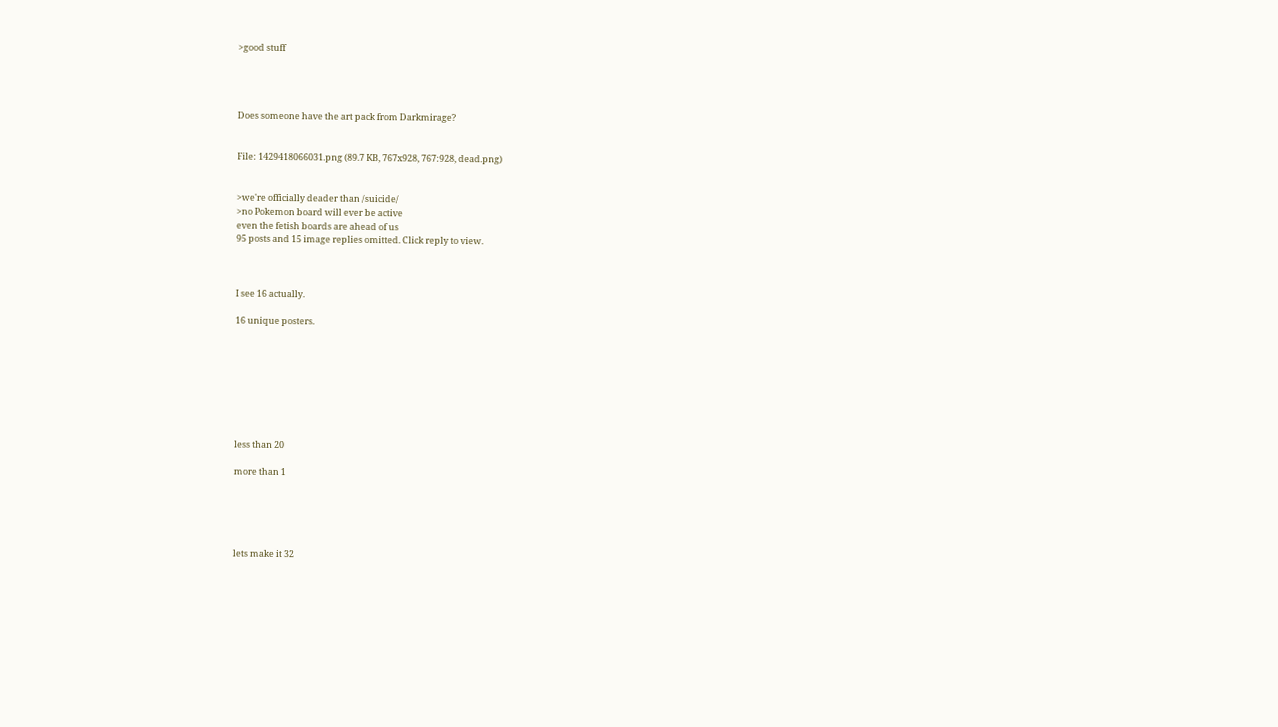>good stuff




Does someone have the art pack from Darkmirage?


File: 1429418066031.png (89.7 KB, 767x928, 767:928, dead.png)


>we're officially deader than /suicide/
>no Pokemon board will ever be active
even the fetish boards are ahead of us
95 posts and 15 image replies omitted. Click reply to view.



I see 16 actually.

16 unique posters.








less than 20

more than 1





lets make it 32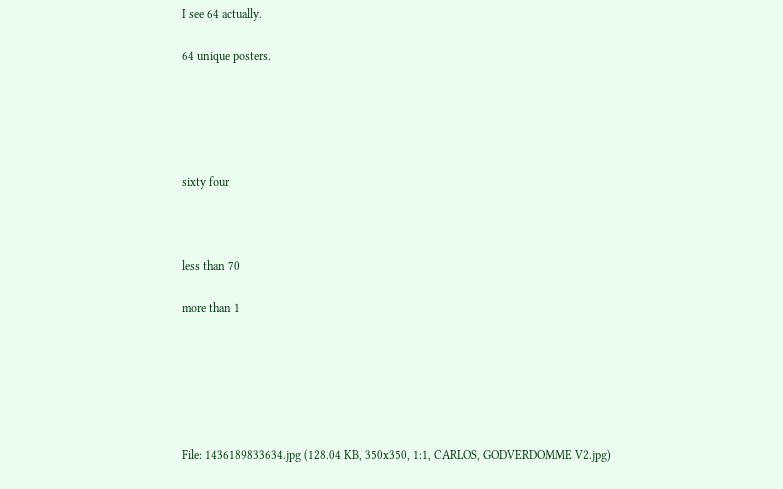I see 64 actually.

64 unique posters.





sixty four



less than 70

more than 1






File: 1436189833634.jpg (128.04 KB, 350x350, 1:1, CARLOS, GODVERDOMME V2.jpg)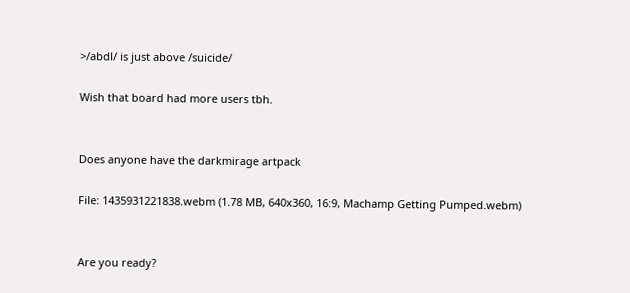>/abdl/ is just above /suicide/

Wish that board had more users tbh.


Does anyone have the darkmirage artpack

File: 1435931221838.webm (1.78 MB, 640x360, 16:9, Machamp Getting Pumped.webm)


Are you ready?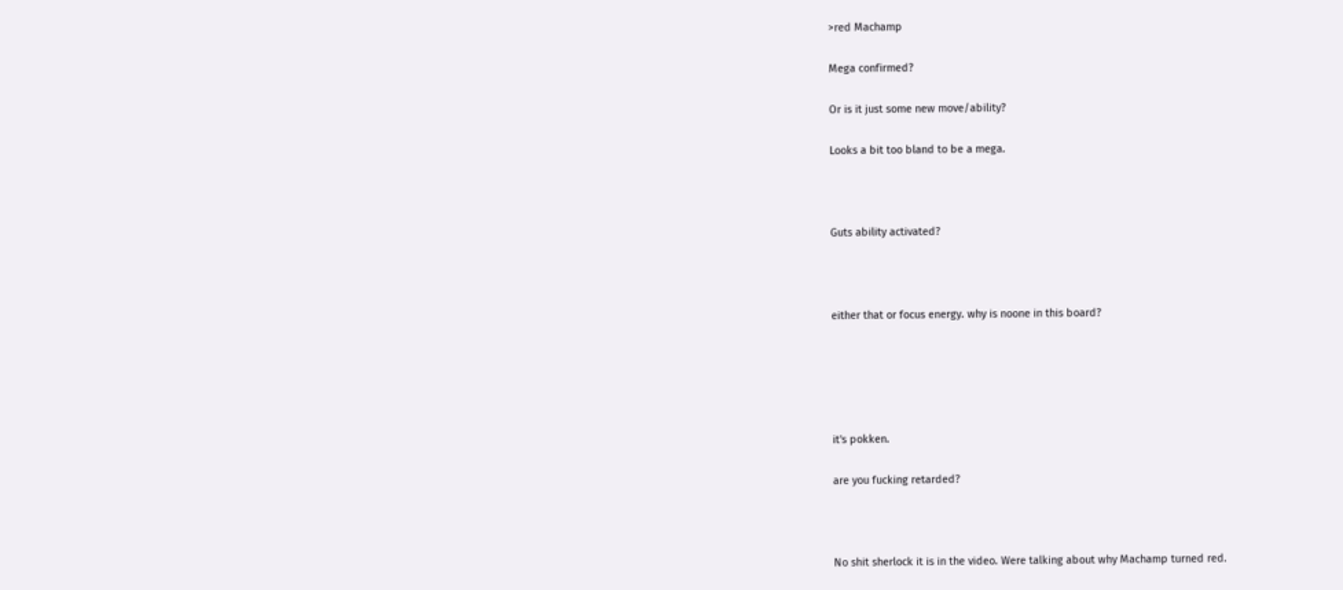>red Machamp

Mega confirmed?

Or is it just some new move/ability?

Looks a bit too bland to be a mega.



Guts ability activated?



either that or focus energy. why is noone in this board?





it's pokken.

are you fucking retarded?



No shit sherlock it is in the video. Were talking about why Machamp turned red.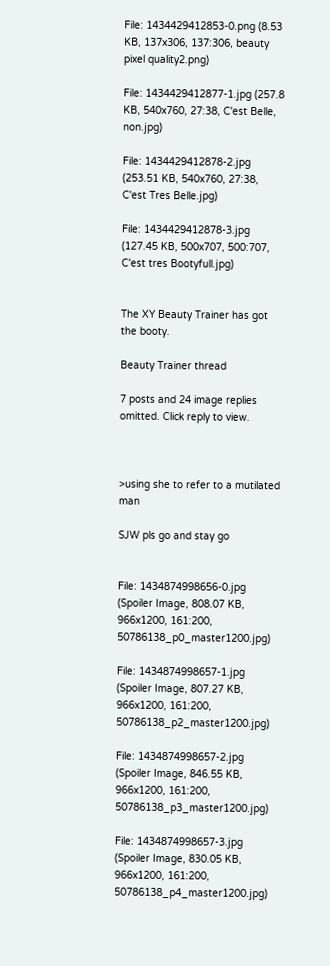File: 1434429412853-0.png (8.53 KB, 137x306, 137:306, beauty pixel quality2.png)

File: 1434429412877-1.jpg (257.8 KB, 540x760, 27:38, C'est Belle, non.jpg)

File: 1434429412878-2.jpg (253.51 KB, 540x760, 27:38, C'est Tres Belle.jpg)

File: 1434429412878-3.jpg (127.45 KB, 500x707, 500:707, C'est tres Bootyfull.jpg)


The XY Beauty Trainer has got the booty.

Beauty Trainer thread

7 posts and 24 image replies omitted. Click reply to view.



>using she to refer to a mutilated man

SJW pls go and stay go


File: 1434874998656-0.jpg (Spoiler Image, 808.07 KB, 966x1200, 161:200, 50786138_p0_master1200.jpg)

File: 1434874998657-1.jpg (Spoiler Image, 807.27 KB, 966x1200, 161:200, 50786138_p2_master1200.jpg)

File: 1434874998657-2.jpg (Spoiler Image, 846.55 KB, 966x1200, 161:200, 50786138_p3_master1200.jpg)

File: 1434874998657-3.jpg (Spoiler Image, 830.05 KB, 966x1200, 161:200, 50786138_p4_master1200.jpg)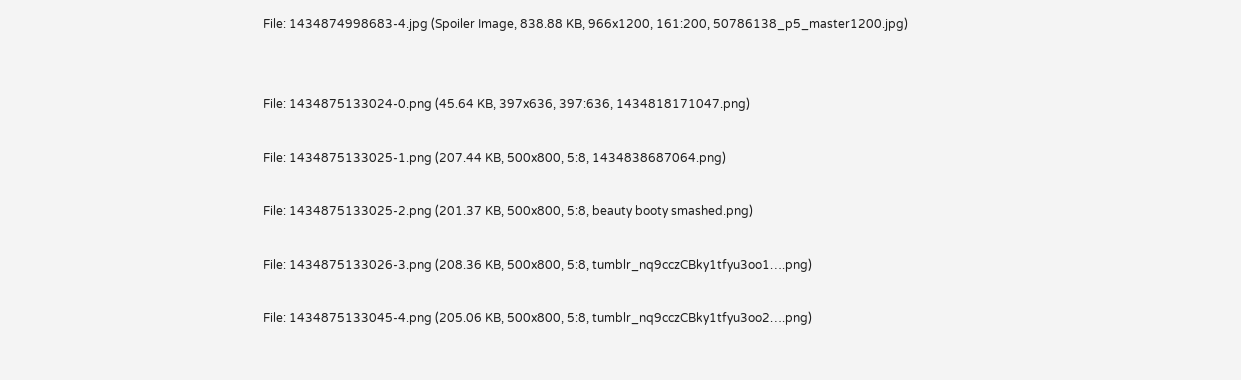File: 1434874998683-4.jpg (Spoiler Image, 838.88 KB, 966x1200, 161:200, 50786138_p5_master1200.jpg)


File: 1434875133024-0.png (45.64 KB, 397x636, 397:636, 1434818171047.png)

File: 1434875133025-1.png (207.44 KB, 500x800, 5:8, 1434838687064.png)

File: 1434875133025-2.png (201.37 KB, 500x800, 5:8, beauty booty smashed.png)

File: 1434875133026-3.png (208.36 KB, 500x800, 5:8, tumblr_nq9cczCBky1tfyu3oo1….png)

File: 1434875133045-4.png (205.06 KB, 500x800, 5:8, tumblr_nq9cczCBky1tfyu3oo2….png)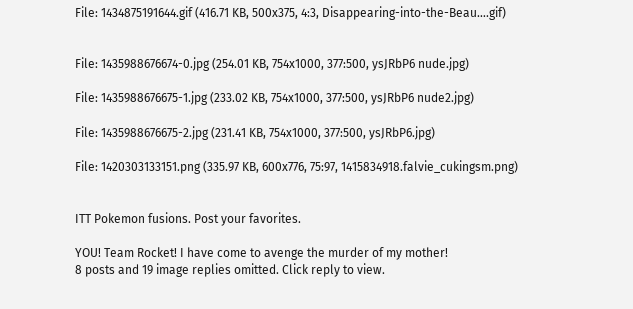File: 1434875191644.gif (416.71 KB, 500x375, 4:3, Disappearing-into-the-Beau….gif)


File: 1435988676674-0.jpg (254.01 KB, 754x1000, 377:500, ysJRbP6 nude.jpg)

File: 1435988676675-1.jpg (233.02 KB, 754x1000, 377:500, ysJRbP6 nude2.jpg)

File: 1435988676675-2.jpg (231.41 KB, 754x1000, 377:500, ysJRbP6.jpg)

File: 1420303133151.png (335.97 KB, 600x776, 75:97, 1415834918.falvie_cukingsm.png)


ITT Pokemon fusions. Post your favorites.

YOU! Team Rocket! I have come to avenge the murder of my mother!
8 posts and 19 image replies omitted. Click reply to view.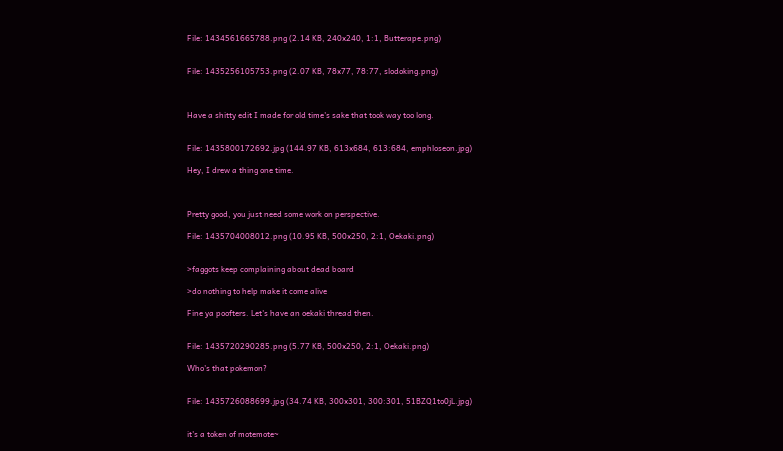File: 1434561665788.png (2.14 KB, 240x240, 1:1, Butterape.png)


File: 1435256105753.png (2.07 KB, 78x77, 78:77, slodoking.png)



Have a shitty edit I made for old time's sake that took way too long.


File: 1435800172692.jpg (144.97 KB, 613x684, 613:684, emphloseon.jpg)

Hey, I drew a thing one time.



Pretty good, you just need some work on perspective.

File: 1435704008012.png (10.95 KB, 500x250, 2:1, Oekaki.png)


>faggots keep complaining about dead board

>do nothing to help make it come alive

Fine ya poofters. Let's have an oekaki thread then.


File: 1435720290285.png (5.77 KB, 500x250, 2:1, Oekaki.png)

Who's that pokemon?


File: 1435726088699.jpg (34.74 KB, 300x301, 300:301, 51BZQ1to0jL.jpg)


it's a token of motemote~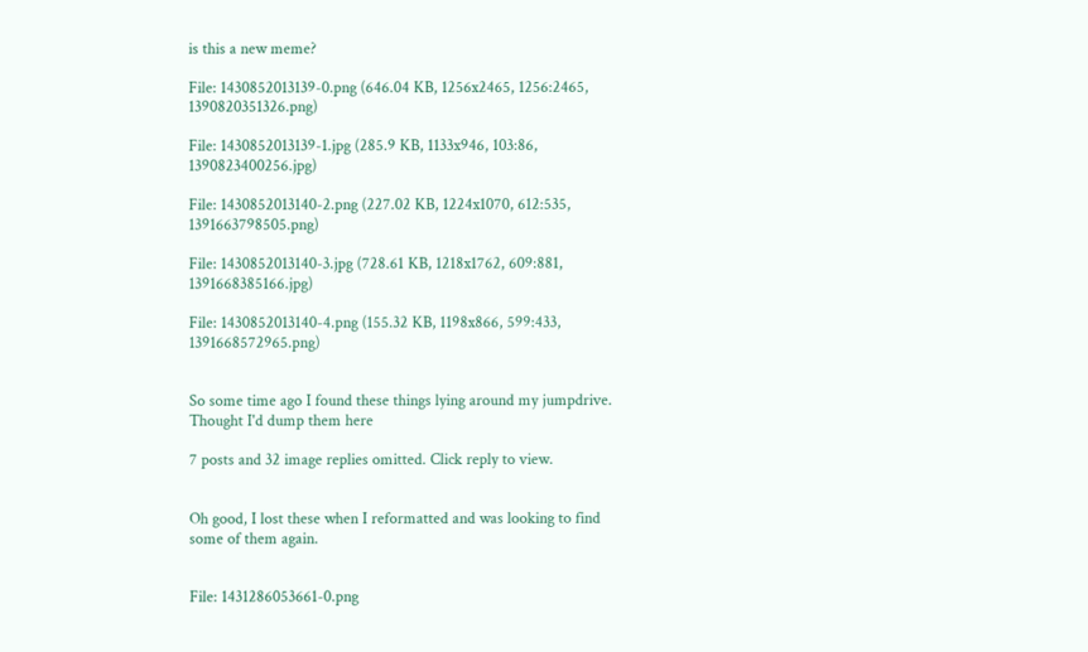is this a new meme?

File: 1430852013139-0.png (646.04 KB, 1256x2465, 1256:2465, 1390820351326.png)

File: 1430852013139-1.jpg (285.9 KB, 1133x946, 103:86, 1390823400256.jpg)

File: 1430852013140-2.png (227.02 KB, 1224x1070, 612:535, 1391663798505.png)

File: 1430852013140-3.jpg (728.61 KB, 1218x1762, 609:881, 1391668385166.jpg)

File: 1430852013140-4.png (155.32 KB, 1198x866, 599:433, 1391668572965.png)


So some time ago I found these things lying around my jumpdrive. Thought I'd dump them here

7 posts and 32 image replies omitted. Click reply to view.


Oh good, I lost these when I reformatted and was looking to find some of them again.


File: 1431286053661-0.png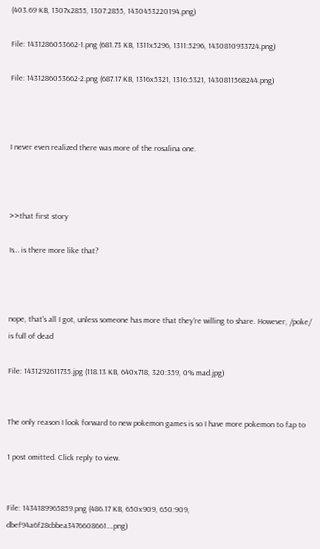(403.69 KB, 1307x2855, 1307:2855, 1430453220194.png)

File: 1431286053662-1.png (681.73 KB, 1311x5296, 1311:5296, 1430810933724.png)

File: 1431286053662-2.png (687.17 KB, 1316x5321, 1316:5321, 1430811568244.png)



I never even realized there was more of the rosalina one.



>>that first story

Is… is there more like that?



nope, that's all I got, unless someone has more that they're willing to share. However, /poke/ is full of dead

File: 1431292611735.jpg (118.13 KB, 640x718, 320:359, 0% mad.jpg)


The only reason I look forward to new pokemon games is so I have more pokemon to fap to

1 post omitted. Click reply to view.


File: 1434189965859.png (486.17 KB, 650x909, 650:909, dbef94a6f28cbbea3476608661….png)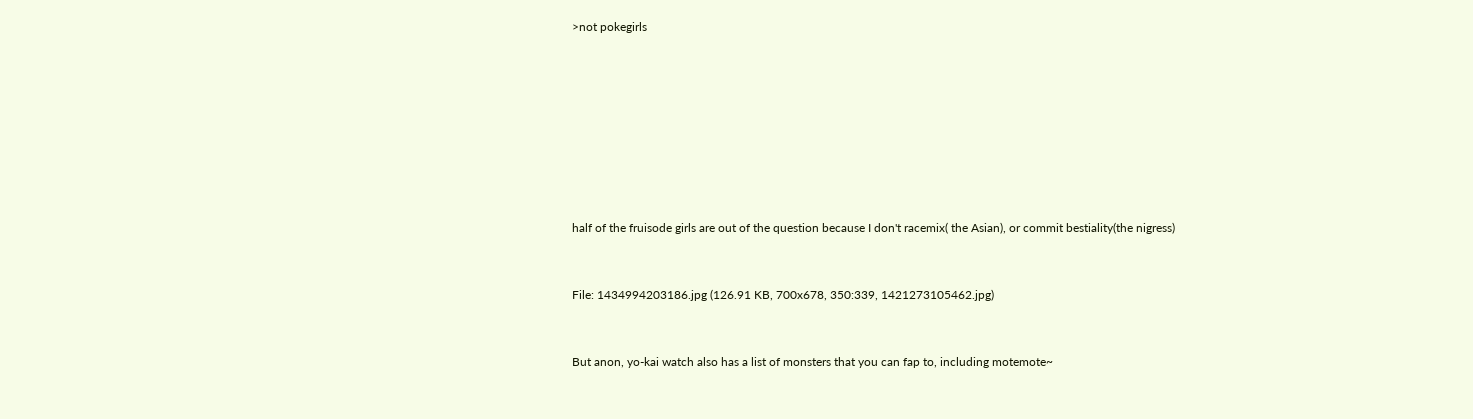>not pokegirls








half of the fruisode girls are out of the question because I don't racemix( the Asian), or commit bestiality(the nigress)


File: 1434994203186.jpg (126.91 KB, 700x678, 350:339, 1421273105462.jpg)


But anon, yo-kai watch also has a list of monsters that you can fap to, including motemote~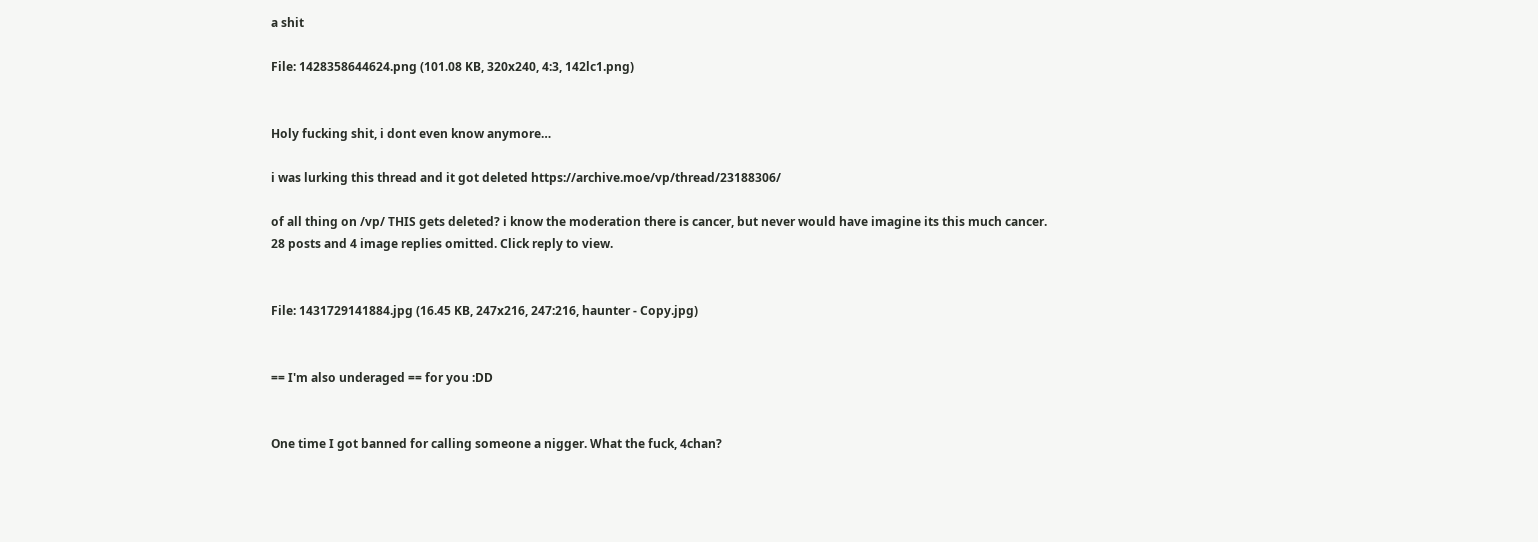a shit

File: 1428358644624.png (101.08 KB, 320x240, 4:3, 142lc1.png)


Holy fucking shit, i dont even know anymore…

i was lurking this thread and it got deleted https://archive.moe/vp/thread/23188306/

of all thing on /vp/ THIS gets deleted? i know the moderation there is cancer, but never would have imagine its this much cancer.
28 posts and 4 image replies omitted. Click reply to view.


File: 1431729141884.jpg (16.45 KB, 247x216, 247:216, haunter - Copy.jpg)


== I'm also underaged == for you :DD


One time I got banned for calling someone a nigger. What the fuck, 4chan?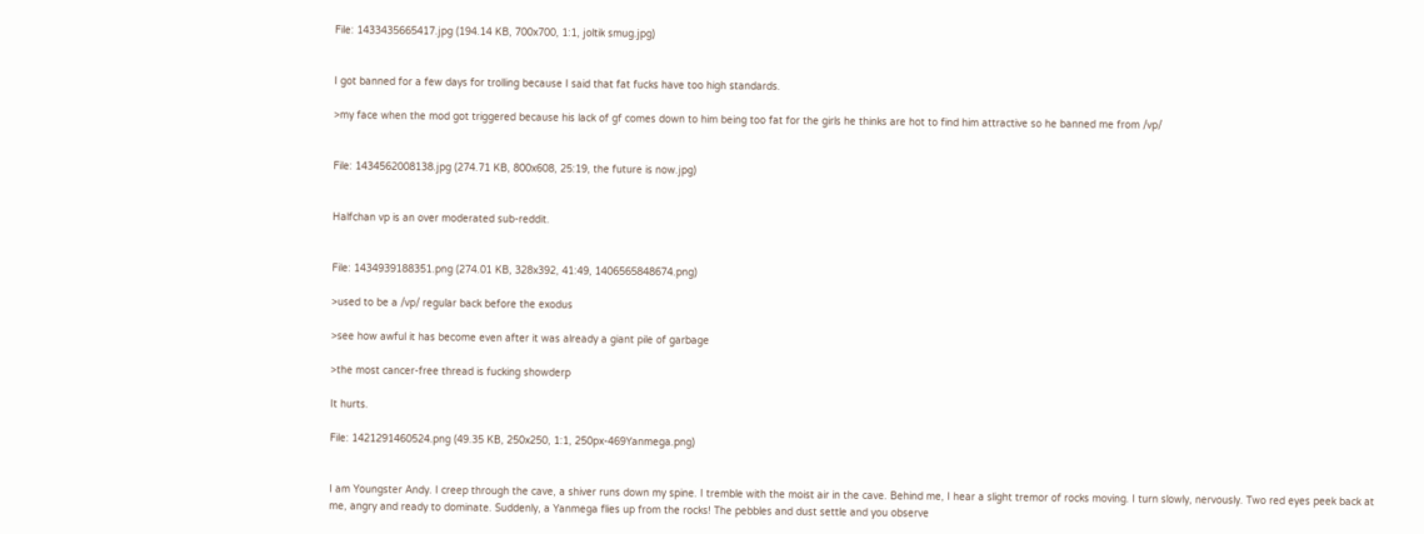File: 1433435665417.jpg (194.14 KB, 700x700, 1:1, joltik smug.jpg)


I got banned for a few days for trolling because I said that fat fucks have too high standards.

>my face when the mod got triggered because his lack of gf comes down to him being too fat for the girls he thinks are hot to find him attractive so he banned me from /vp/


File: 1434562008138.jpg (274.71 KB, 800x608, 25:19, the future is now.jpg)


Halfchan vp is an over moderated sub-reddit.


File: 1434939188351.png (274.01 KB, 328x392, 41:49, 1406565848674.png)

>used to be a /vp/ regular back before the exodus

>see how awful it has become even after it was already a giant pile of garbage

>the most cancer-free thread is fucking showderp

It hurts.

File: 1421291460524.png (49.35 KB, 250x250, 1:1, 250px-469Yanmega.png)


I am Youngster Andy. I creep through the cave, a shiver runs down my spine. I tremble with the moist air in the cave. Behind me, I hear a slight tremor of rocks moving. I turn slowly, nervously. Two red eyes peek back at me, angry and ready to dominate. Suddenly, a Yanmega flies up from the rocks! The pebbles and dust settle and you observe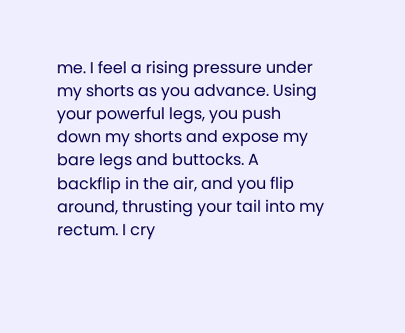me. I feel a rising pressure under my shorts as you advance. Using your powerful legs, you push down my shorts and expose my bare legs and buttocks. A backflip in the air, and you flip around, thrusting your tail into my rectum. I cry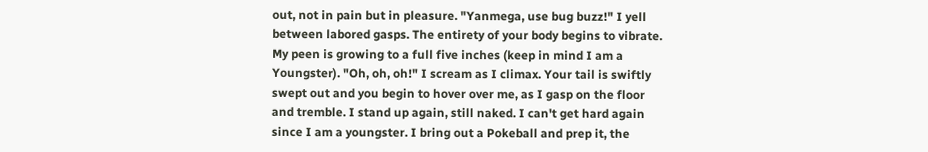out, not in pain but in pleasure. "Yanmega, use bug buzz!" I yell between labored gasps. The entirety of your body begins to vibrate. My peen is growing to a full five inches (keep in mind I am a Youngster). "Oh, oh, oh!" I scream as I climax. Your tail is swiftly swept out and you begin to hover over me, as I gasp on the floor and tremble. I stand up again, still naked. I can't get hard again since I am a youngster. I bring out a Pokeball and prep it, the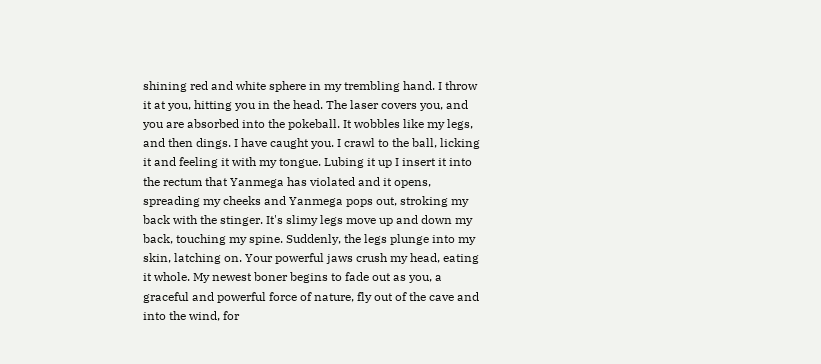shining red and white sphere in my trembling hand. I throw it at you, hitting you in the head. The laser covers you, and you are absorbed into the pokeball. It wobbles like my legs, and then dings. I have caught you. I crawl to the ball, licking it and feeling it with my tongue. Lubing it up I insert it into the rectum that Yanmega has violated and it opens, spreading my cheeks and Yanmega pops out, stroking my back with the stinger. It's slimy legs move up and down my back, touching my spine. Suddenly, the legs plunge into my skin, latching on. Your powerful jaws crush my head, eating it whole. My newest boner begins to fade out as you, a graceful and powerful force of nature, fly out of the cave and into the wind, for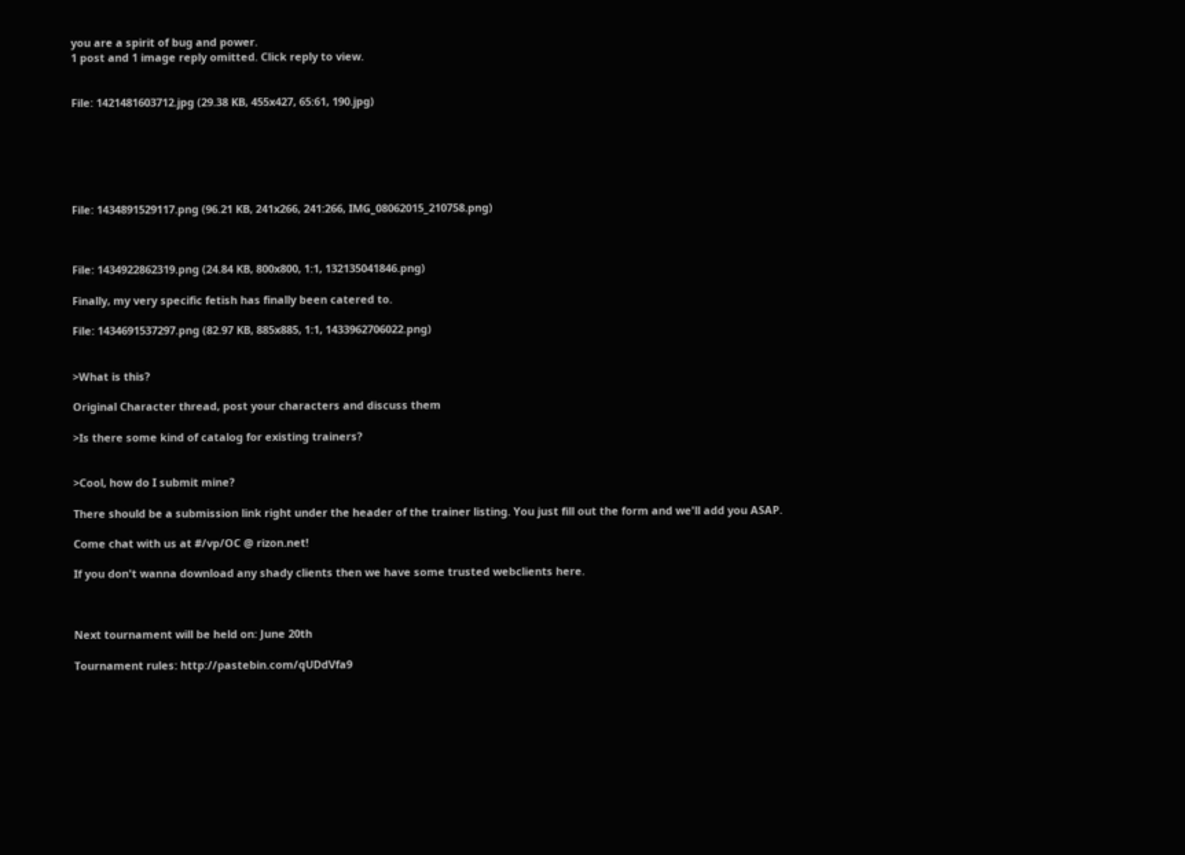you are a spirit of bug and power.
1 post and 1 image reply omitted. Click reply to view.


File: 1421481603712.jpg (29.38 KB, 455x427, 65:61, 190.jpg)






File: 1434891529117.png (96.21 KB, 241x266, 241:266, IMG_08062015_210758.png)



File: 1434922862319.png (24.84 KB, 800x800, 1:1, 132135041846.png)

Finally, my very specific fetish has finally been catered to.

File: 1434691537297.png (82.97 KB, 885x885, 1:1, 1433962706022.png)


>What is this?

Original Character thread, post your characters and discuss them

>Is there some kind of catalog for existing trainers?


>Cool, how do I submit mine?

There should be a submission link right under the header of the trainer listing. You just fill out the form and we'll add you ASAP.

Come chat with us at #/vp/OC @ rizon.net!

If you don't wanna download any shady clients then we have some trusted webclients here.



Next tournament will be held on: June 20th

Tournament rules: http://pastebin.com/qUDdVfa9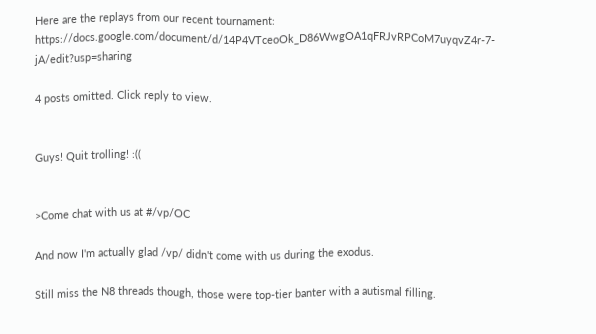Here are the replays from our recent tournament: https://docs.google.com/document/d/14P4VTceoOk_D86WwgOA1qFRJvRPCoM7uyqvZ4r-7-jA/edit?usp=sharing

4 posts omitted. Click reply to view.


Guys! Quit trolling! :((


>Come chat with us at #/vp/OC

And now I'm actually glad /vp/ didn't come with us during the exodus.

Still miss the N8 threads though, those were top-tier banter with a autismal filling.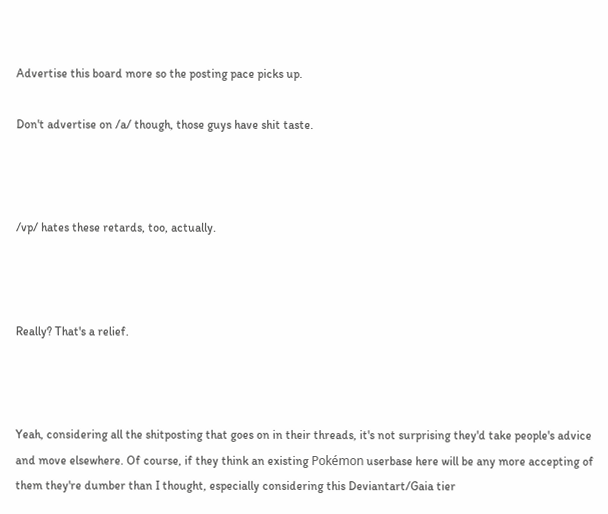Advertise this board more so the posting pace picks up.

Don't advertise on /a/ though, those guys have shit taste.



/vp/ hates these retards, too, actually.



Really? That's a relief.



Yeah, considering all the shitposting that goes on in their threads, it's not surprising they'd take people's advice and move elsewhere. Of course, if they think an existing Pokémon userbase here will be any more accepting of them they're dumber than I thought, especially considering this Deviantart/Gaia tier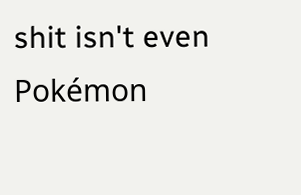shit isn't even Pokémon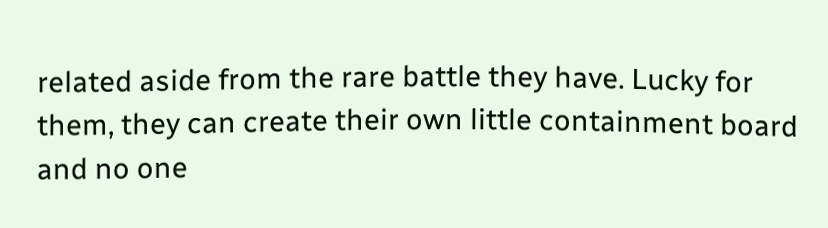related aside from the rare battle they have. Lucky for them, they can create their own little containment board and no one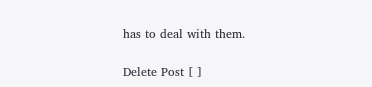has to deal with them.

Delete Post [ ]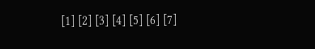[1] [2] [3] [4] [5] [6] [7]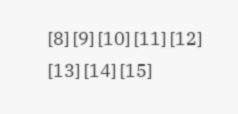[8] [9] [10] [11] [12] [13] [14] [15]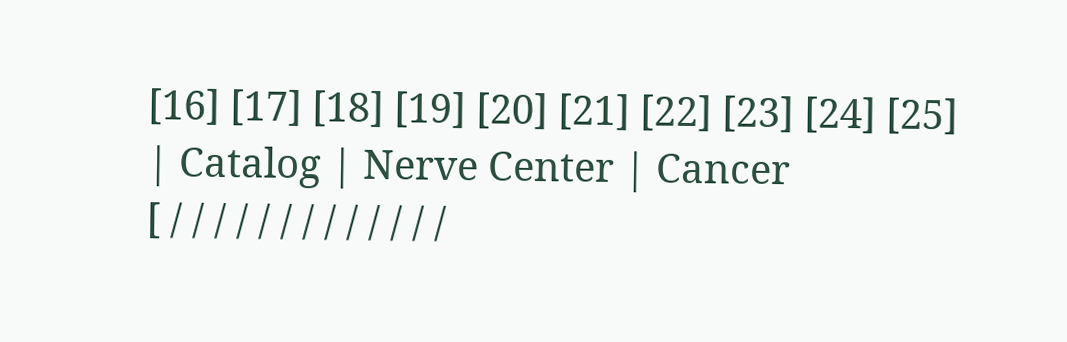[16] [17] [18] [19] [20] [21] [22] [23] [24] [25]
| Catalog | Nerve Center | Cancer
[ / / / / / / / / / / / / /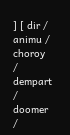] [ dir / animu / choroy / dempart / doomer /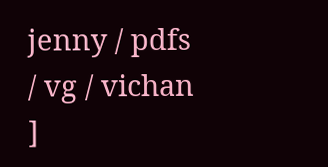jenny / pdfs / vg / vichan ]